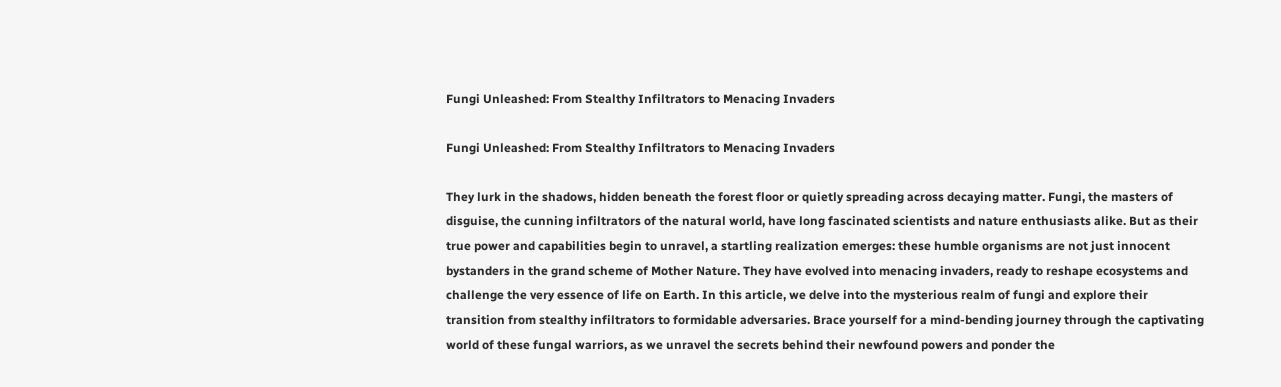Fungi Unleashed: From Stealthy Infiltrators to Menacing Invaders

Fungi Unleashed: From Stealthy Infiltrators to Menacing Invaders

They lurk in the shadows, hidden beneath the forest floor or quietly spreading across decaying matter. Fungi, the masters of disguise, the cunning infiltrators of the natural world, have long fascinated scientists and nature enthusiasts alike. But as their true power and capabilities begin to unravel, a startling realization emerges: these humble organisms are not just innocent bystanders in the grand scheme of Mother Nature. They have evolved into menacing invaders, ready to reshape ecosystems and challenge the very essence of life on Earth. In this article, we delve into the mysterious realm of fungi and explore their transition from stealthy infiltrators to formidable adversaries. Brace yourself for a mind-bending journey through the captivating world of these fungal warriors, as we unravel the secrets behind their newfound powers and ponder the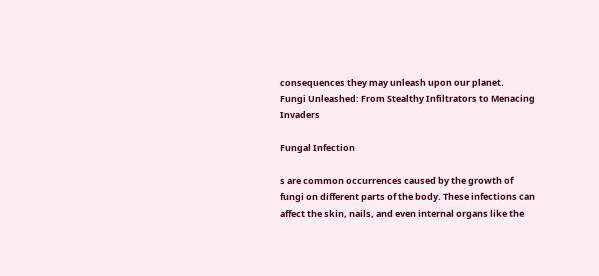consequences they may unleash upon our planet.
Fungi Unleashed: From Stealthy Infiltrators to Menacing Invaders

Fungal Infection

s are common occurrences caused by the growth of fungi on different parts of the body. These infections can affect the skin, nails, and even internal organs like the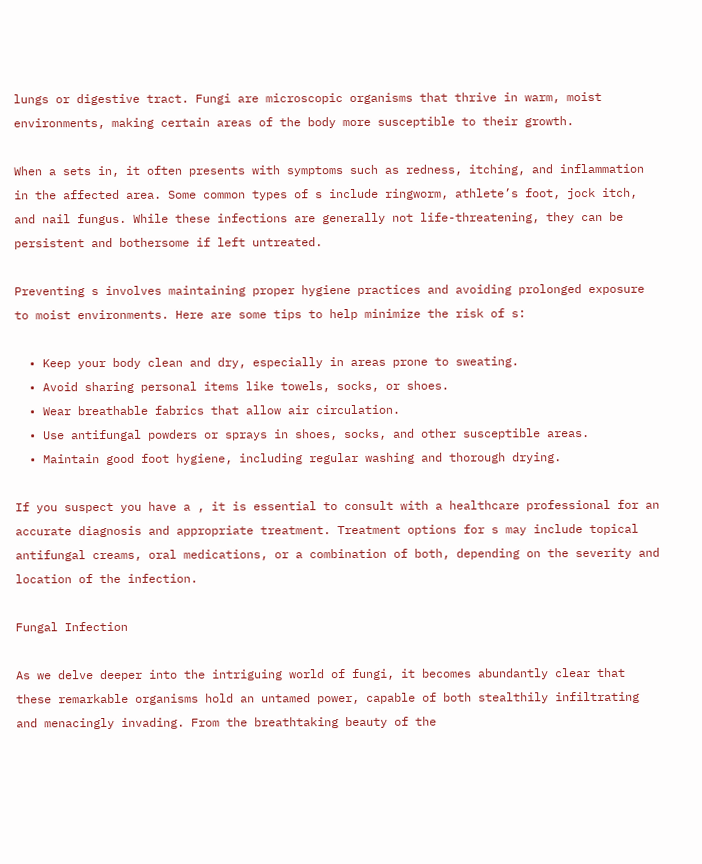lungs or digestive tract. Fungi are microscopic organisms that thrive in warm, moist environments, making certain areas of the body more susceptible to their growth.

When a sets in, it often presents with symptoms such as redness, itching, and inflammation in the affected area. Some common types of s include ringworm, athlete’s foot, jock itch, and nail fungus. While these infections are generally not life-threatening, they can be persistent and bothersome if left untreated.

Preventing s involves maintaining proper hygiene practices and avoiding prolonged exposure to moist environments. Here are some tips to help minimize the risk of s:

  • Keep your body clean and dry, especially in areas prone to sweating.
  • Avoid sharing personal items like towels, socks, or shoes.
  • Wear breathable fabrics that allow air circulation.
  • Use antifungal powders or sprays in shoes, socks, and other susceptible areas.
  • Maintain good foot hygiene, including regular washing and thorough drying.

If you suspect you have a , it is essential to consult with a healthcare professional for an accurate diagnosis and appropriate treatment. Treatment options for s may include topical antifungal creams, oral medications, or a combination of both, depending on the severity and location of the infection.

Fungal Infection

As we delve deeper into the intriguing world of fungi, it becomes abundantly clear that these remarkable organisms hold an untamed power, capable of both stealthily infiltrating and menacingly invading. From the breathtaking beauty of the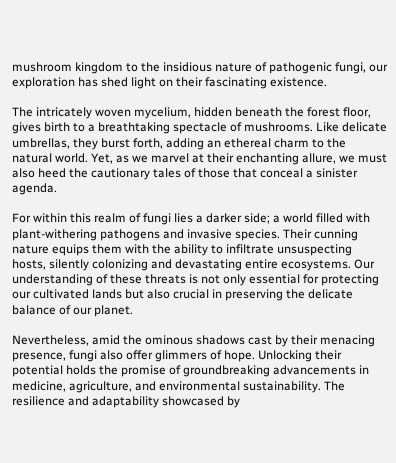mushroom kingdom to the insidious nature of pathogenic fungi, our exploration has shed light on their fascinating existence.

The intricately woven mycelium, hidden beneath the forest floor, gives birth to a breathtaking spectacle of mushrooms. Like delicate umbrellas, they burst forth, adding an ethereal charm to the natural world. Yet, as we marvel at their enchanting allure, we must also heed the cautionary tales of those that conceal a sinister agenda.

For within this realm of fungi lies a darker side; a world filled with plant-withering pathogens and invasive species. Their cunning nature equips them with the ability to infiltrate unsuspecting hosts, silently colonizing and devastating entire ecosystems. Our understanding of these threats is not only essential for protecting our cultivated lands but also crucial in preserving the delicate balance of our planet.

Nevertheless, amid the ominous shadows cast by their menacing presence, fungi also offer glimmers of hope. Unlocking their potential holds the promise of groundbreaking advancements in medicine, agriculture, and environmental sustainability. The resilience and adaptability showcased by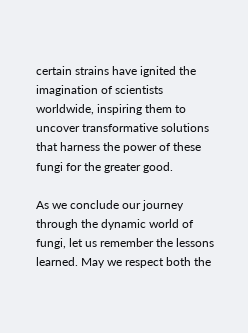certain strains have ignited the imagination of scientists worldwide, inspiring them to uncover transformative solutions that harness the power of these fungi for the greater good.

As we conclude our journey through the dynamic world of fungi, let us remember the lessons learned. May we respect both the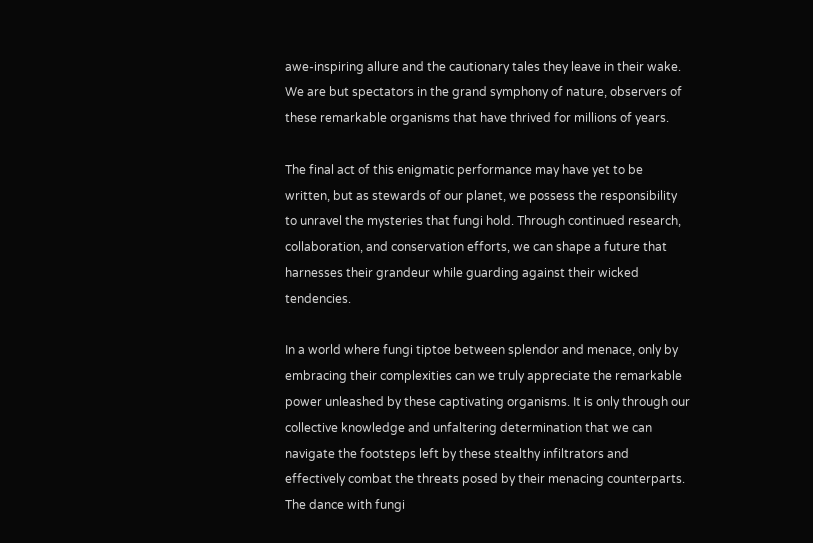awe-inspiring allure and the cautionary tales they leave in their wake. We are but spectators in the grand symphony of nature, observers of these remarkable organisms that have thrived for millions of years.

The final act of this enigmatic performance may have yet to be written, but as stewards of our planet, we possess the responsibility to unravel the mysteries that fungi hold. Through continued research, collaboration, and conservation efforts, we can shape a future that harnesses their grandeur while guarding against their wicked tendencies.

In a world where fungi tiptoe between splendor and menace, only by embracing their complexities can we truly appreciate the remarkable power unleashed by these captivating organisms. It is only through our collective knowledge and unfaltering determination that we can navigate the footsteps left by these stealthy infiltrators and effectively combat the threats posed by their menacing counterparts. The dance with fungi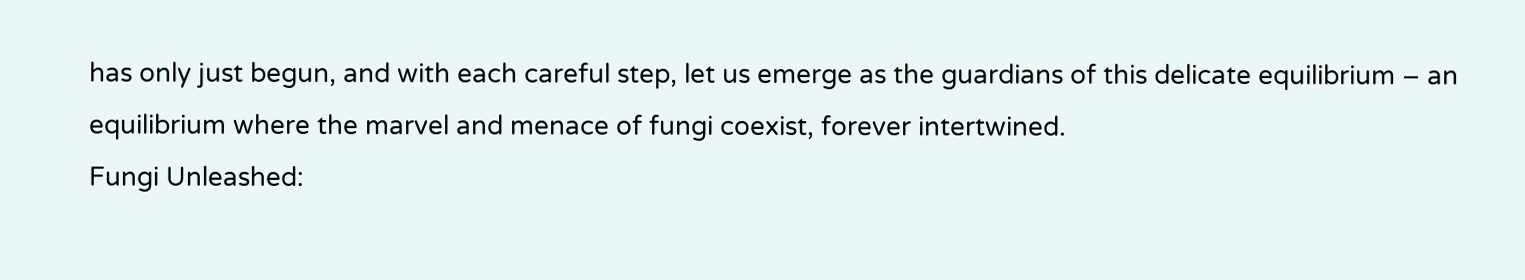has only just begun, and with each careful step, let us emerge as the guardians of this delicate equilibrium – an equilibrium where the marvel and menace of fungi coexist, forever intertwined.
Fungi Unleashed: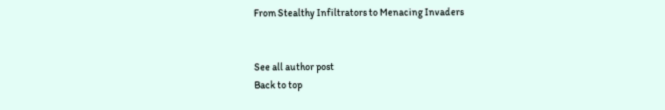From Stealthy Infiltrators to Menacing Invaders


See all author post
Back to top